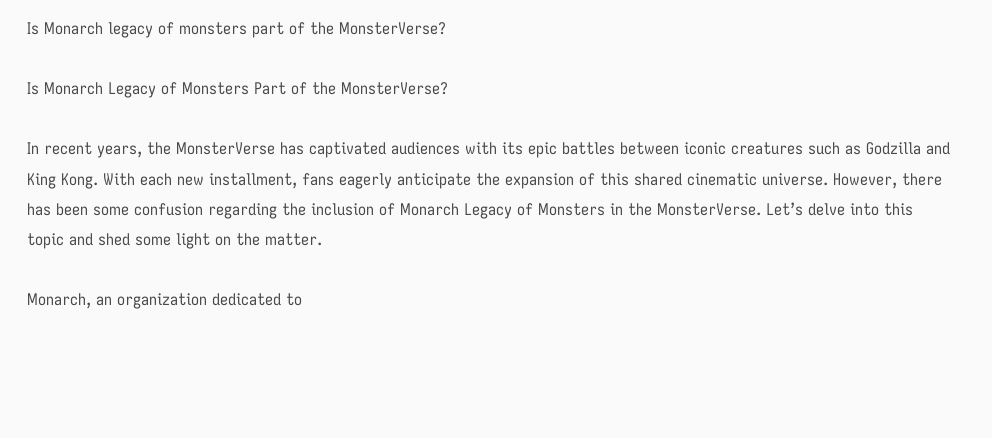Is Monarch legacy of monsters part of the MonsterVerse?

Is Monarch Legacy of Monsters Part of the MonsterVerse?

In recent years, the MonsterVerse has captivated audiences with its epic battles between iconic creatures such as Godzilla and King Kong. With each new installment, fans eagerly anticipate the expansion of this shared cinematic universe. However, there has been some confusion regarding the inclusion of Monarch Legacy of Monsters in the MonsterVerse. Let’s delve into this topic and shed some light on the matter.

Monarch, an organization dedicated to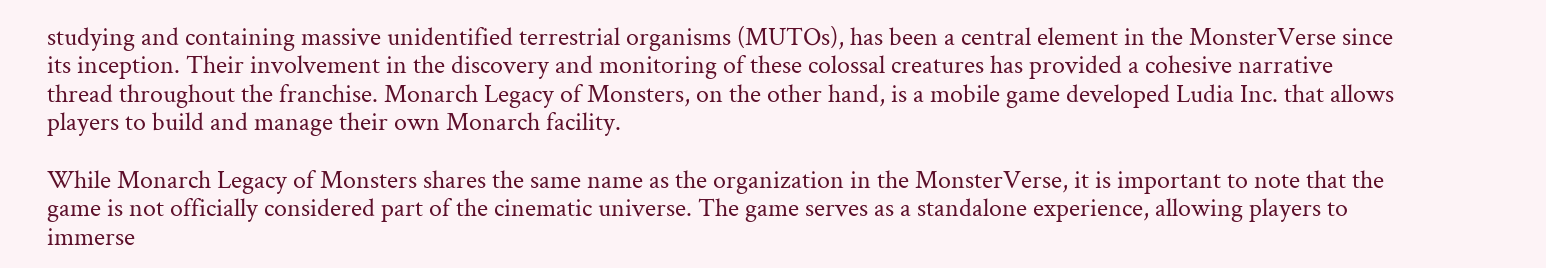studying and containing massive unidentified terrestrial organisms (MUTOs), has been a central element in the MonsterVerse since its inception. Their involvement in the discovery and monitoring of these colossal creatures has provided a cohesive narrative thread throughout the franchise. Monarch Legacy of Monsters, on the other hand, is a mobile game developed Ludia Inc. that allows players to build and manage their own Monarch facility.

While Monarch Legacy of Monsters shares the same name as the organization in the MonsterVerse, it is important to note that the game is not officially considered part of the cinematic universe. The game serves as a standalone experience, allowing players to immerse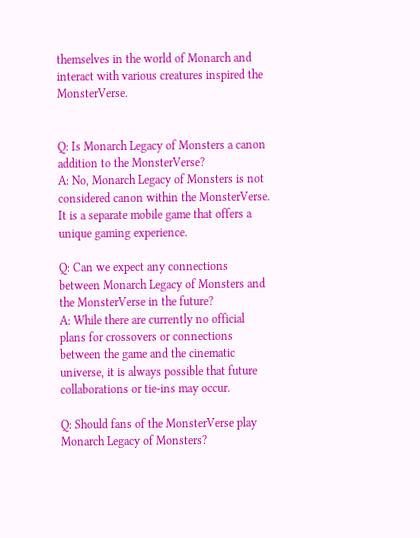themselves in the world of Monarch and interact with various creatures inspired the MonsterVerse.


Q: Is Monarch Legacy of Monsters a canon addition to the MonsterVerse?
A: No, Monarch Legacy of Monsters is not considered canon within the MonsterVerse. It is a separate mobile game that offers a unique gaming experience.

Q: Can we expect any connections between Monarch Legacy of Monsters and the MonsterVerse in the future?
A: While there are currently no official plans for crossovers or connections between the game and the cinematic universe, it is always possible that future collaborations or tie-ins may occur.

Q: Should fans of the MonsterVerse play Monarch Legacy of Monsters?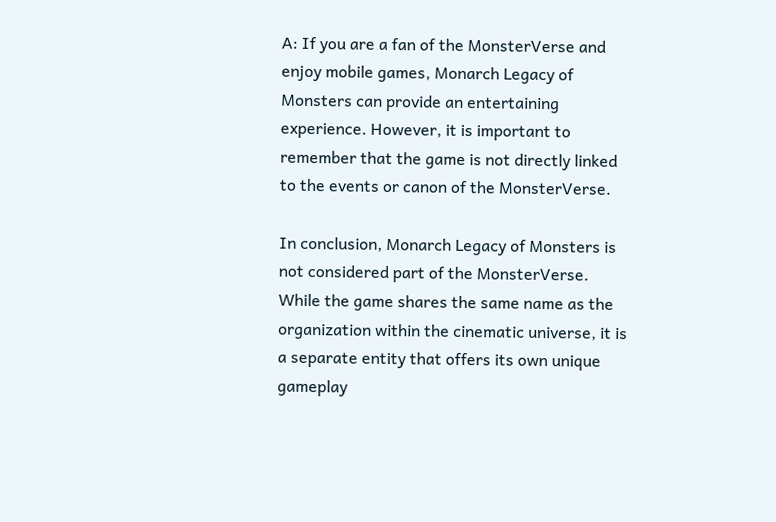A: If you are a fan of the MonsterVerse and enjoy mobile games, Monarch Legacy of Monsters can provide an entertaining experience. However, it is important to remember that the game is not directly linked to the events or canon of the MonsterVerse.

In conclusion, Monarch Legacy of Monsters is not considered part of the MonsterVerse. While the game shares the same name as the organization within the cinematic universe, it is a separate entity that offers its own unique gameplay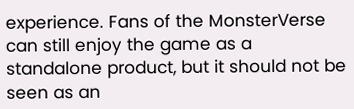experience. Fans of the MonsterVerse can still enjoy the game as a standalone product, but it should not be seen as an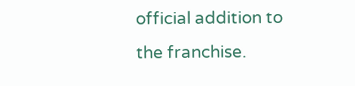official addition to the franchise.